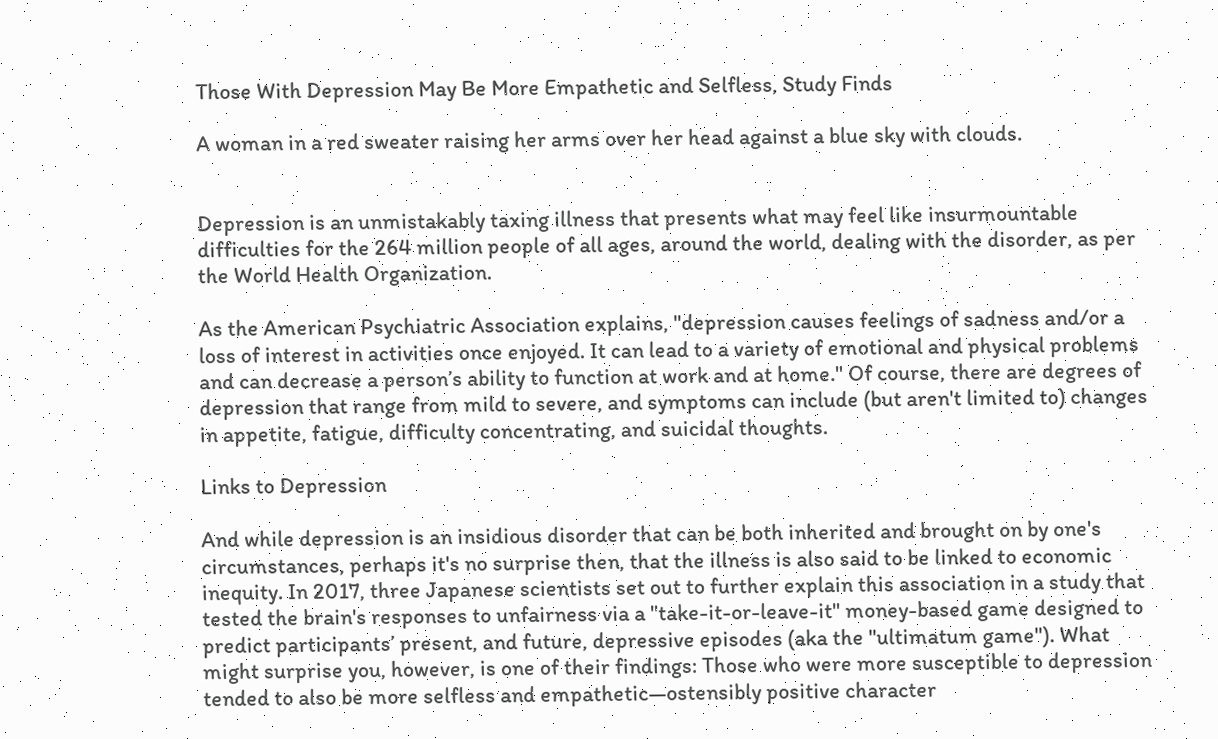Those With Depression May Be More Empathetic and Selfless, Study Finds

A woman in a red sweater raising her arms over her head against a blue sky with clouds.


Depression is an unmistakably taxing illness that presents what may feel like insurmountable difficulties for the 264 million people of all ages, around the world, dealing with the disorder, as per the World Health Organization.

As the American Psychiatric Association explains, "depression causes feelings of sadness and/or a loss of interest in activities once enjoyed. It can lead to a variety of emotional and physical problems and can decrease a person’s ability to function at work and at home." Of course, there are degrees of depression that range from mild to severe, and symptoms can include (but aren't limited to) changes in appetite, fatigue, difficulty concentrating, and suicidal thoughts.

Links to Depression

And while depression is an insidious disorder that can be both inherited and brought on by one's circumstances, perhaps it's no surprise then, that the illness is also said to be linked to economic inequity. In 2017, three Japanese scientists set out to further explain this association in a study that tested the brain's responses to unfairness via a "take-it-or-leave-it" money-based game designed to predict participants’ present, and future, depressive episodes (aka the "ultimatum game"). What might surprise you, however, is one of their findings: Those who were more susceptible to depression tended to also be more selfless and empathetic—ostensibly positive character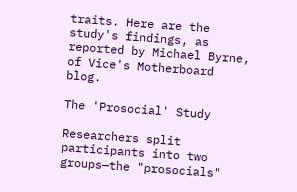traits. Here are the study's findings, as reported by Michael Byrne, of Vice's Motherboard blog.

The 'Prosocial' Study

Researchers split participants into two groups—the "prosocials"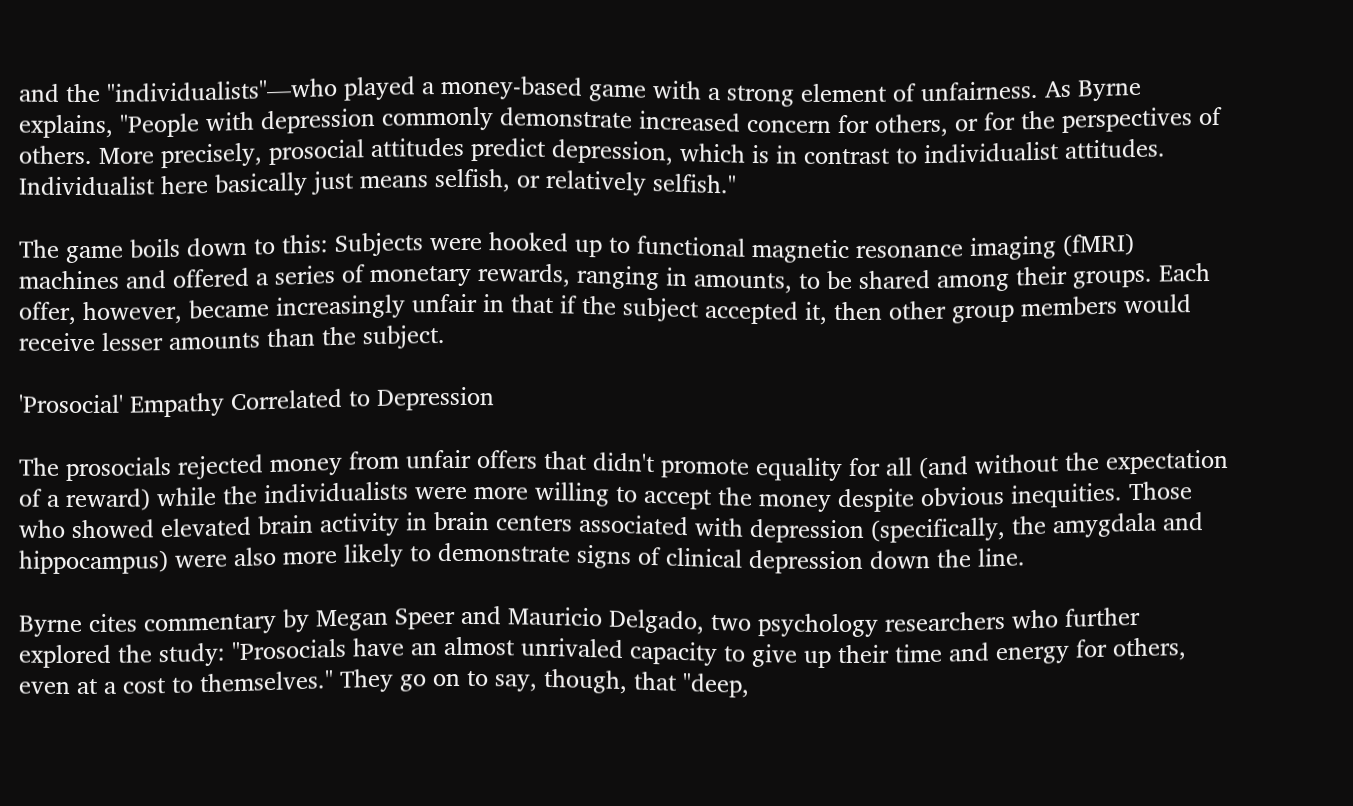and the "individualists"—who played a money-based game with a strong element of unfairness. As Byrne explains, "People with depression commonly demonstrate increased concern for others, or for the perspectives of others. More precisely, prosocial attitudes predict depression, which is in contrast to individualist attitudes. Individualist here basically just means selfish, or relatively selfish."

The game boils down to this: Subjects were hooked up to functional magnetic resonance imaging (fMRI) machines and offered a series of monetary rewards, ranging in amounts, to be shared among their groups. Each offer, however, became increasingly unfair in that if the subject accepted it, then other group members would receive lesser amounts than the subject.

'Prosocial' Empathy Correlated to Depression

The prosocials rejected money from unfair offers that didn't promote equality for all (and without the expectation of a reward) while the individualists were more willing to accept the money despite obvious inequities. Those who showed elevated brain activity in brain centers associated with depression (specifically, the amygdala and hippocampus) were also more likely to demonstrate signs of clinical depression down the line.

Byrne cites commentary by Megan Speer and Mauricio Delgado, two psychology researchers who further explored the study: "Prosocials have an almost unrivaled capacity to give up their time and energy for others, even at a cost to themselves." They go on to say, though, that "deep,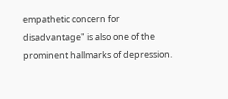empathetic concern for disadvantage" is also one of the prominent hallmarks of depression.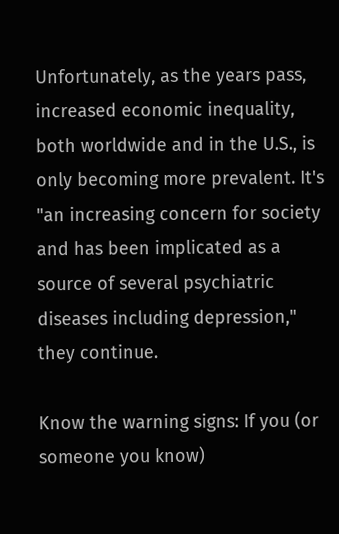Unfortunately, as the years pass, increased economic inequality, both worldwide and in the U.S., is only becoming more prevalent. It's "an increasing concern for society and has been implicated as a source of several psychiatric diseases including depression," they continue.

Know the warning signs: If you (or someone you know)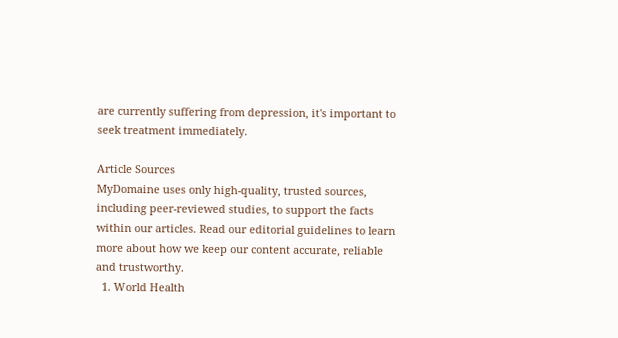are currently suffering from depression, it's important to seek treatment immediately.

Article Sources
MyDomaine uses only high-quality, trusted sources, including peer-reviewed studies, to support the facts within our articles. Read our editorial guidelines to learn more about how we keep our content accurate, reliable and trustworthy.
  1. World Health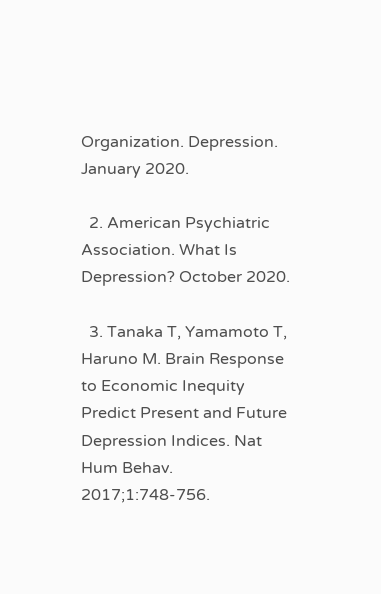Organization. Depression. January 2020.

  2. American Psychiatric Association. What Is Depression? October 2020.

  3. Tanaka T, Yamamoto T, Haruno M. Brain Response to Economic Inequity Predict Present and Future Depression Indices. Nat Hum Behav. 2017;1:748-756.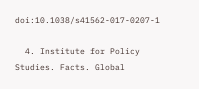doi:10.1038/s41562-017-0207-1

  4. Institute for Policy Studies. Facts. Global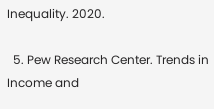Inequality. 2020.

  5. Pew Research Center. Trends in Income and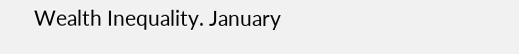Wealth Inequality. January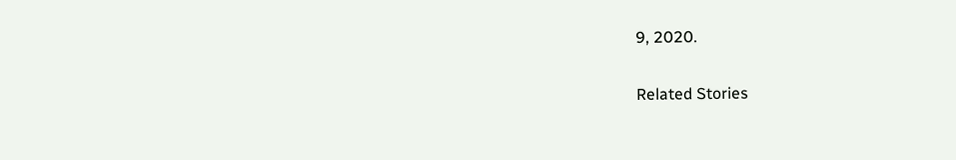9, 2020.

Related Stories